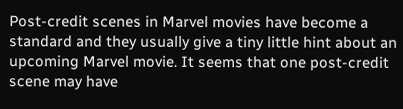Post-credit scenes in Marvel movies have become a standard and they usually give a tiny little hint about an upcoming Marvel movie. It seems that one post-credit scene may have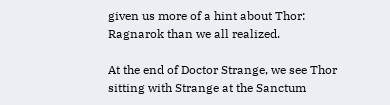given us more of a hint about Thor: Ragnarok than we all realized.

At the end of Doctor Strange, we see Thor sitting with Strange at the Sanctum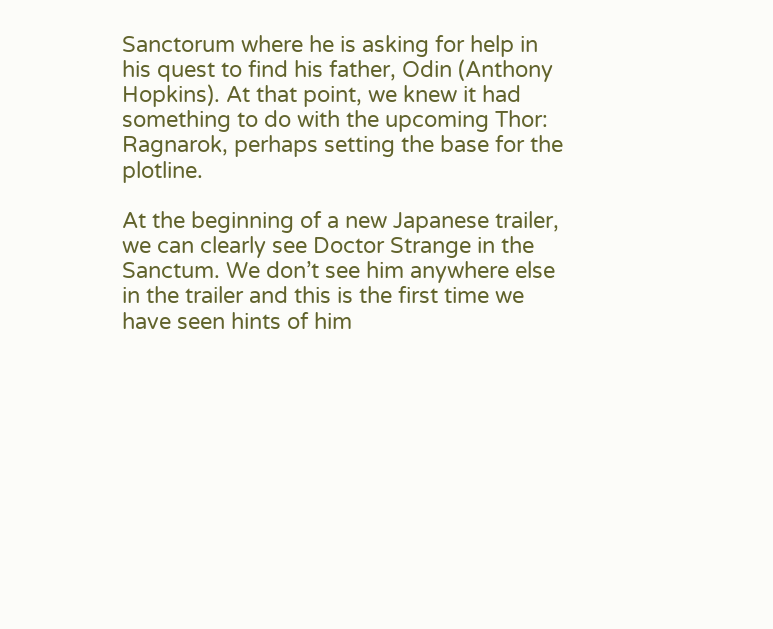Sanctorum where he is asking for help in his quest to find his father, Odin (Anthony Hopkins). At that point, we knew it had something to do with the upcoming Thor: Ragnarok, perhaps setting the base for the plotline.

At the beginning of a new Japanese trailer, we can clearly see Doctor Strange in the Sanctum. We don’t see him anywhere else in the trailer and this is the first time we have seen hints of him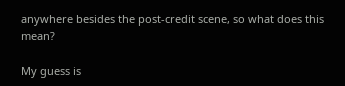anywhere besides the post-credit scene, so what does this mean?

My guess is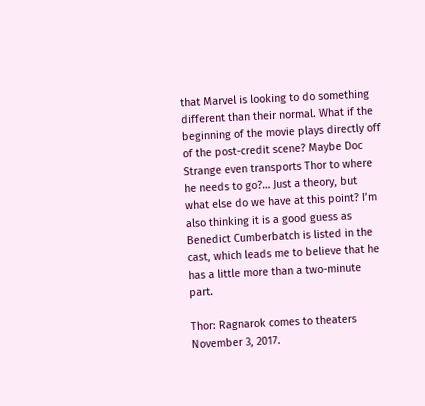that Marvel is looking to do something different than their normal. What if the beginning of the movie plays directly off of the post-credit scene? Maybe Doc Strange even transports Thor to where he needs to go?… Just a theory, but what else do we have at this point? I’m also thinking it is a good guess as Benedict Cumberbatch is listed in the cast, which leads me to believe that he has a little more than a two-minute part.

Thor: Ragnarok comes to theaters November 3, 2017.